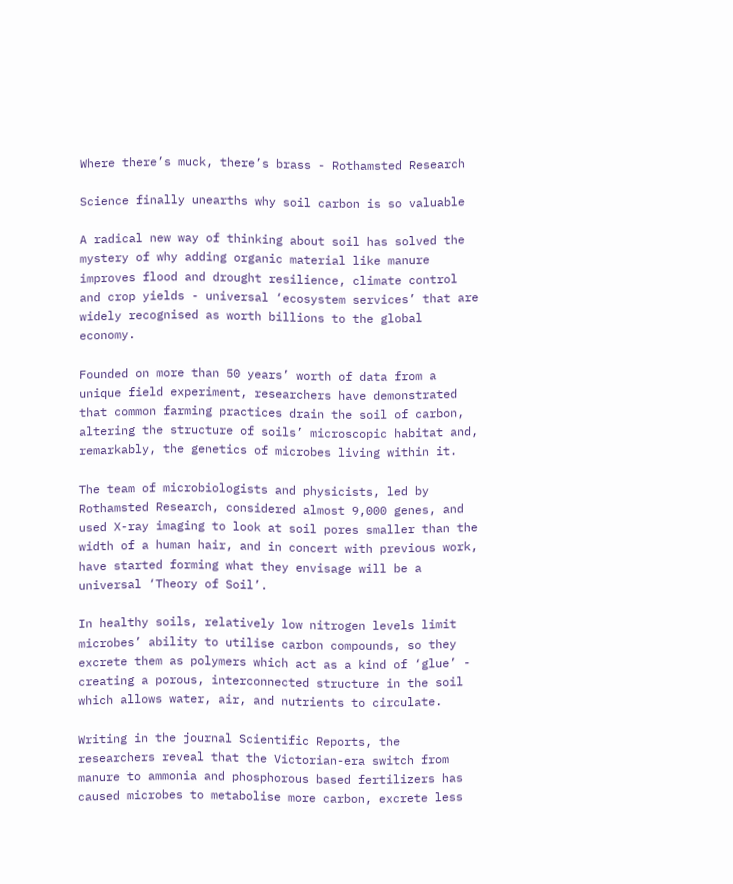Where there’s muck, there’s brass - Rothamsted Research

Science finally unearths why soil carbon is so valuable

A radical new way of thinking about soil has solved the mystery of why adding organic material like manure improves flood and drought resilience, climate control and crop yields - universal ‘ecosystem services’ that are widely recognised as worth billions to the global economy.

Founded on more than 50 years’ worth of data from a unique field experiment, researchers have demonstrated that common farming practices drain the soil of carbon, altering the structure of soils’ microscopic habitat and, remarkably, the genetics of microbes living within it.

The team of microbiologists and physicists, led by Rothamsted Research, considered almost 9,000 genes, and used X-ray imaging to look at soil pores smaller than the width of a human hair, and in concert with previous work, have started forming what they envisage will be a universal ‘Theory of Soil’.

In healthy soils, relatively low nitrogen levels limit microbes’ ability to utilise carbon compounds, so they excrete them as polymers which act as a kind of ‘glue’ - creating a porous, interconnected structure in the soil which allows water, air, and nutrients to circulate.

Writing in the journal Scientific Reports, the researchers reveal that the Victorian-era switch from manure to ammonia and phosphorous based fertilizers has caused microbes to metabolise more carbon, excrete less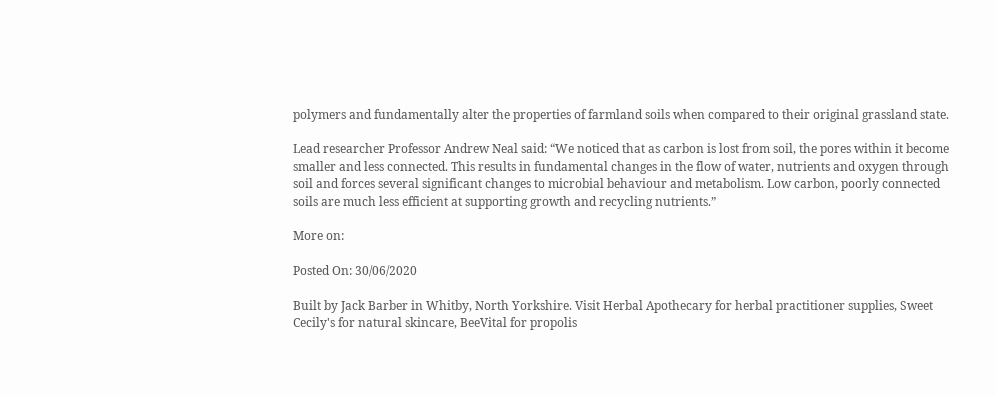polymers and fundamentally alter the properties of farmland soils when compared to their original grassland state.

Lead researcher Professor Andrew Neal said: “We noticed that as carbon is lost from soil, the pores within it become smaller and less connected. This results in fundamental changes in the flow of water, nutrients and oxygen through soil and forces several significant changes to microbial behaviour and metabolism. Low carbon, poorly connected soils are much less efficient at supporting growth and recycling nutrients.”

More on:

Posted On: 30/06/2020

Built by Jack Barber in Whitby, North Yorkshire. Visit Herbal Apothecary for herbal practitioner supplies, Sweet Cecily's for natural skincare, BeeVital for propolis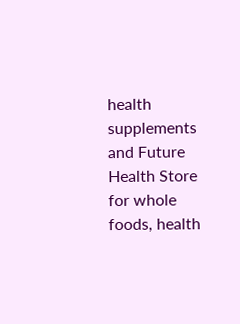health supplements and Future Health Store for whole foods, health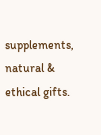supplements, natural & ethical gifts.